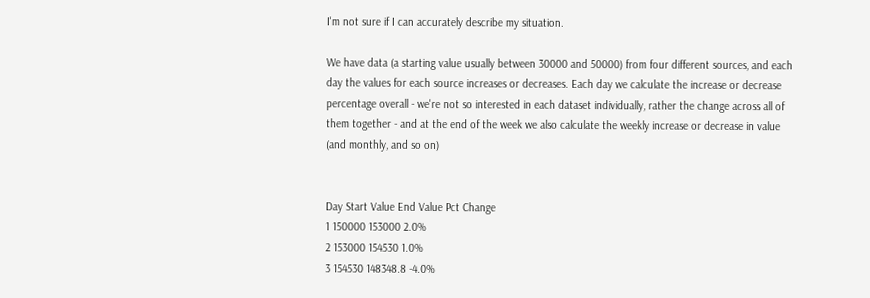I'm not sure if I can accurately describe my situation.

We have data (a starting value usually between 30000 and 50000) from four different sources, and each day the values for each source increases or decreases. Each day we calculate the increase or decrease percentage overall - we're not so interested in each dataset individually, rather the change across all of them together - and at the end of the week we also calculate the weekly increase or decrease in value (and monthly, and so on)


Day Start Value End Value Pct Change
1 150000 153000 2.0%
2 153000 154530 1.0%
3 154530 148348.8 -4.0%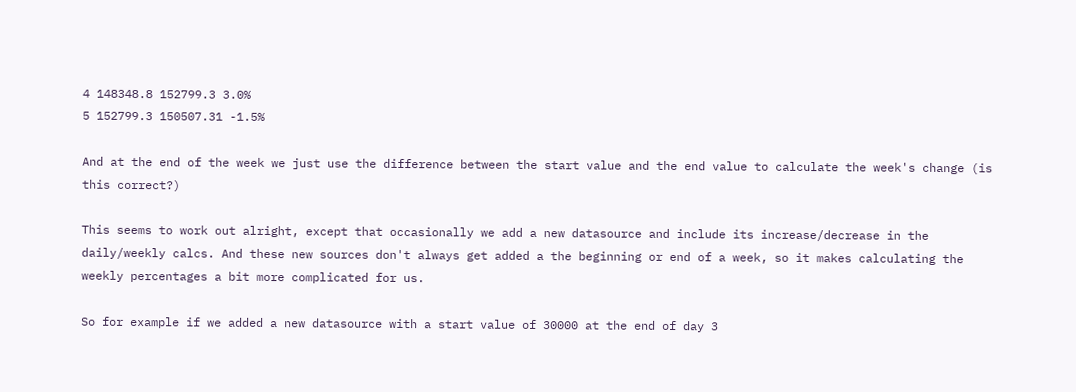4 148348.8 152799.3 3.0%
5 152799.3 150507.31 -1.5%

And at the end of the week we just use the difference between the start value and the end value to calculate the week's change (is this correct?)

This seems to work out alright, except that occasionally we add a new datasource and include its increase/decrease in the daily/weekly calcs. And these new sources don't always get added a the beginning or end of a week, so it makes calculating the weekly percentages a bit more complicated for us.

So for example if we added a new datasource with a start value of 30000 at the end of day 3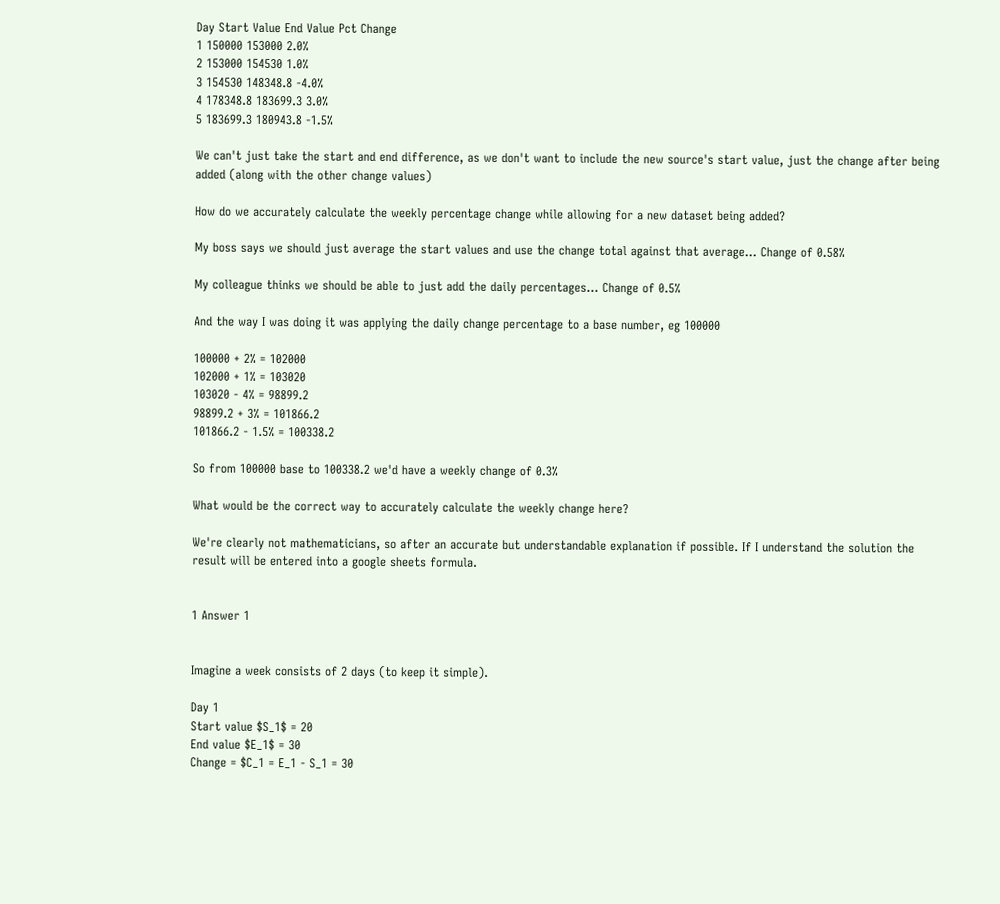Day Start Value End Value Pct Change
1 150000 153000 2.0%
2 153000 154530 1.0%
3 154530 148348.8 -4.0%
4 178348.8 183699.3 3.0%
5 183699.3 180943.8 -1.5%

We can't just take the start and end difference, as we don't want to include the new source's start value, just the change after being added (along with the other change values)

How do we accurately calculate the weekly percentage change while allowing for a new dataset being added?

My boss says we should just average the start values and use the change total against that average... Change of 0.58%

My colleague thinks we should be able to just add the daily percentages... Change of 0.5%

And the way I was doing it was applying the daily change percentage to a base number, eg 100000

100000 + 2% = 102000
102000 + 1% = 103020
103020 - 4% = 98899.2
98899.2 + 3% = 101866.2
101866.2 - 1.5% = 100338.2

So from 100000 base to 100338.2 we'd have a weekly change of 0.3%

What would be the correct way to accurately calculate the weekly change here?

We're clearly not mathematicians, so after an accurate but understandable explanation if possible. If I understand the solution the result will be entered into a google sheets formula.


1 Answer 1


Imagine a week consists of 2 days (to keep it simple).

Day 1
Start value $S_1$ = 20
End value $E_1$ = 30
Change = $C_1 = E_1 - S_1 = 30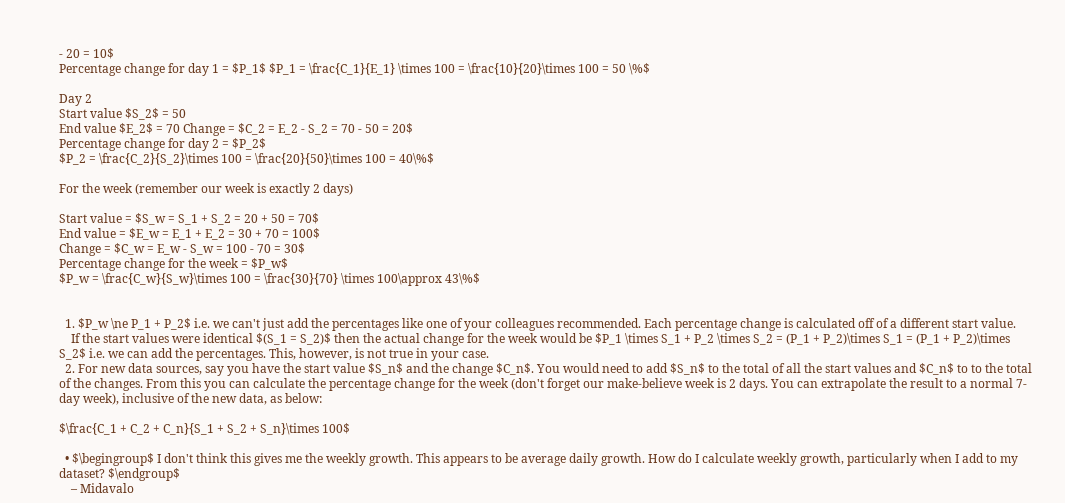- 20 = 10$
Percentage change for day 1 = $P_1$ $P_1 = \frac{C_1}{E_1} \times 100 = \frac{10}{20}\times 100 = 50 \%$

Day 2
Start value $S_2$ = 50
End value $E_2$ = 70 Change = $C_2 = E_2 - S_2 = 70 - 50 = 20$
Percentage change for day 2 = $P_2$
$P_2 = \frac{C_2}{S_2}\times 100 = \frac{20}{50}\times 100 = 40\%$

For the week (remember our week is exactly 2 days)

Start value = $S_w = S_1 + S_2 = 20 + 50 = 70$
End value = $E_w = E_1 + E_2 = 30 + 70 = 100$
Change = $C_w = E_w - S_w = 100 - 70 = 30$
Percentage change for the week = $P_w$
$P_w = \frac{C_w}{S_w}\times 100 = \frac{30}{70} \times 100\approx 43\%$


  1. $P_w \ne P_1 + P_2$ i.e. we can't just add the percentages like one of your colleagues recommended. Each percentage change is calculated off of a different start value.
    If the start values were identical $(S_1 = S_2)$ then the actual change for the week would be $P_1 \times S_1 + P_2 \times S_2 = (P_1 + P_2)\times S_1 = (P_1 + P_2)\times S_2$ i.e. we can add the percentages. This, however, is not true in your case.
  2. For new data sources, say you have the start value $S_n$ and the change $C_n$. You would need to add $S_n$ to the total of all the start values and $C_n$ to to the total of the changes. From this you can calculate the percentage change for the week (don't forget our make-believe week is 2 days. You can extrapolate the result to a normal 7-day week), inclusive of the new data, as below:

$\frac{C_1 + C_2 + C_n}{S_1 + S_2 + S_n}\times 100$

  • $\begingroup$ I don't think this gives me the weekly growth. This appears to be average daily growth. How do I calculate weekly growth, particularly when I add to my dataset? $\endgroup$
    – Midavalo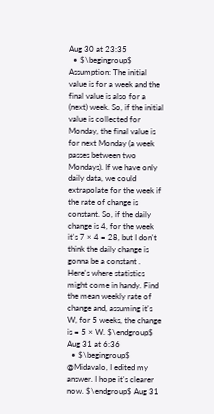Aug 30 at 23:35
  • $\begingroup$ Assumption: The initial value is for a week and the final value is also for a (next) week. So, if the initial value is collected for Monday, the final value is for next Monday (a week passes between two Mondays). If we have only daily data, we could extrapolate for the week if the rate of change is constant. So, if the daily change is 4, for the week it's 7 × 4 = 28, but I don't think the daily change is gonna be a constant . Here's where statistics might come in handy. Find the mean weekly rate of change and, assuming it's W, for 5 weeks, the change is = 5 × W. $\endgroup$ Aug 31 at 6:36
  • $\begingroup$ @Midavalo, I edited my answer. I hope it's clearer now. $\endgroup$ Aug 31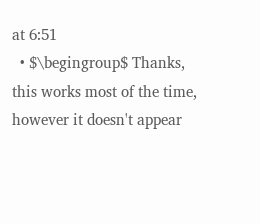at 6:51
  • $\begingroup$ Thanks, this works most of the time, however it doesn't appear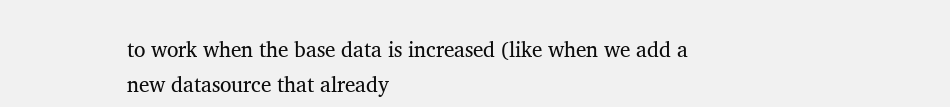to work when the base data is increased (like when we add a new datasource that already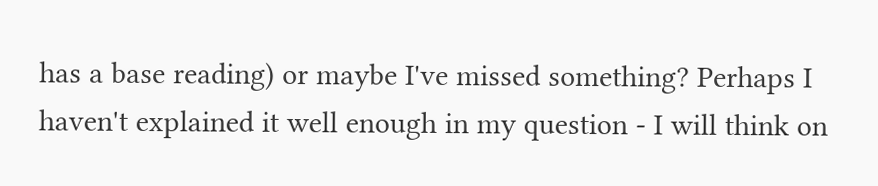has a base reading) or maybe I've missed something? Perhaps I haven't explained it well enough in my question - I will think on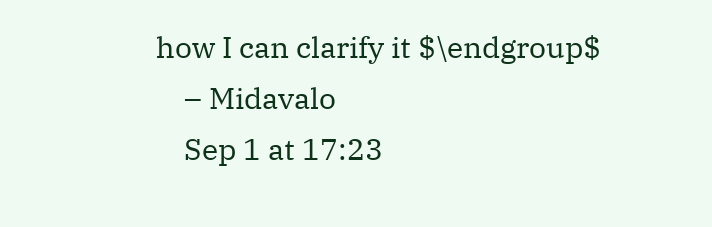how I can clarify it $\endgroup$
    – Midavalo
    Sep 1 at 17:23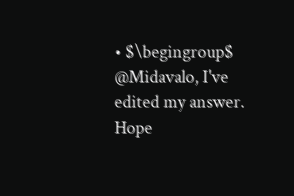• $\begingroup$ @Midavalo, I've edited my answer. Hope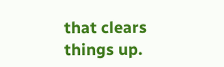that clears things up.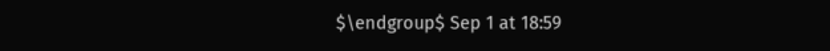$\endgroup$ Sep 1 at 18:59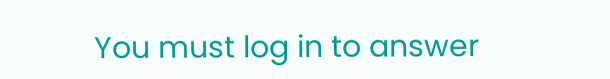You must log in to answer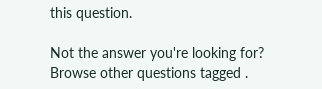this question.

Not the answer you're looking for? Browse other questions tagged .